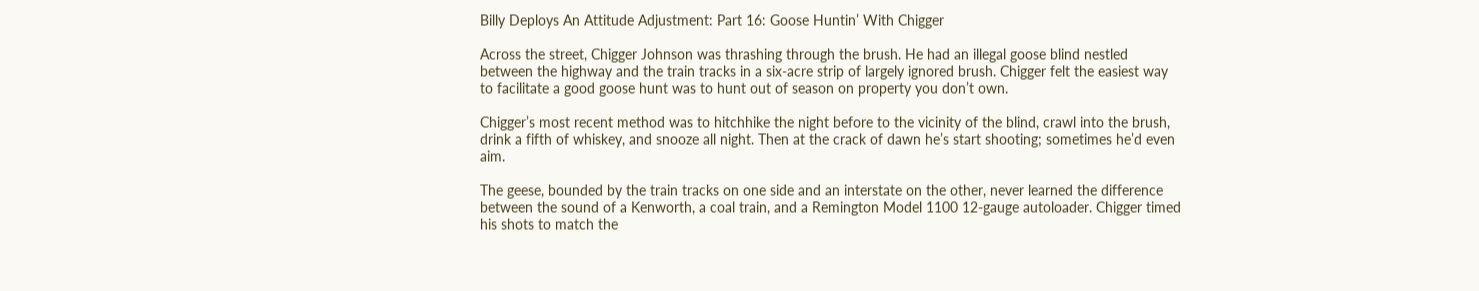Billy Deploys An Attitude Adjustment: Part 16: Goose Huntin’ With Chigger

Across the street, Chigger Johnson was thrashing through the brush. He had an illegal goose blind nestled between the highway and the train tracks in a six-acre strip of largely ignored brush. Chigger felt the easiest way to facilitate a good goose hunt was to hunt out of season on property you don’t own.

Chigger’s most recent method was to hitchhike the night before to the vicinity of the blind, crawl into the brush, drink a fifth of whiskey, and snooze all night. Then at the crack of dawn he’s start shooting; sometimes he’d even aim.

The geese, bounded by the train tracks on one side and an interstate on the other, never learned the difference between the sound of a Kenworth, a coal train, and a Remington Model 1100 12-gauge autoloader. Chigger timed his shots to match the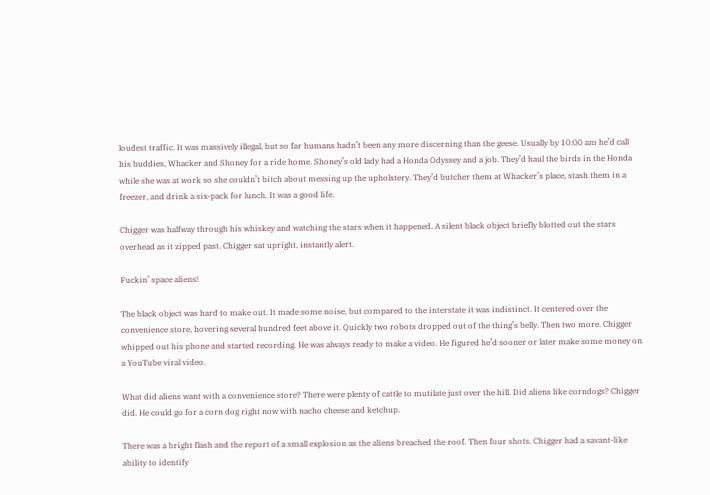loudest traffic. It was massively illegal, but so far humans hadn’t been any more discerning than the geese. Usually by 10:00 am he’d call his buddies, Whacker and Shoney for a ride home. Shoney’s old lady had a Honda Odyssey and a job. They’d haul the birds in the Honda while she was at work so she couldn’t bitch about messing up the upholstery. They’d butcher them at Whacker’s place, stash them in a freezer, and drink a six-pack for lunch. It was a good life.

Chigger was halfway through his whiskey and watching the stars when it happened. A silent black object briefly blotted out the stars overhead as it zipped past. Chigger sat upright, instantly alert.

Fuckin’ space aliens!

The black object was hard to make out. It made some noise, but compared to the interstate it was indistinct. It centered over the convenience store, hovering several hundred feet above it. Quickly two robots dropped out of the thing’s belly. Then two more. Chigger whipped out his phone and started recording. He was always ready to make a video. He figured he’d sooner or later make some money on a YouTube viral video.

What did aliens want with a convenience store? There were plenty of cattle to mutilate just over the hill. Did aliens like corndogs? Chigger did. He could go for a corn dog right now with nacho cheese and ketchup.

There was a bright flash and the report of a small explosion as the aliens breached the roof. Then four shots. Chigger had a savant-like ability to identify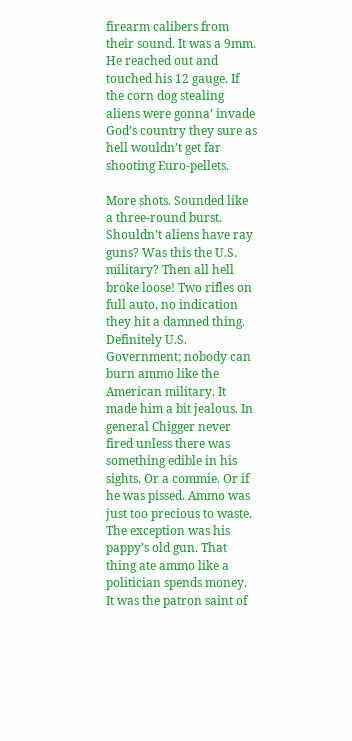firearm calibers from their sound. It was a 9mm. He reached out and touched his 12 gauge. If the corn dog stealing aliens were gonna’ invade God’s country they sure as hell wouldn’t get far shooting Euro-pellets.

More shots. Sounded like a three-round burst. Shouldn’t aliens have ray guns? Was this the U.S. military? Then all hell broke loose! Two rifles on full auto, no indication they hit a damned thing. Definitely U.S. Government; nobody can burn ammo like the American military. It made him a bit jealous. In general Chigger never fired unless there was something edible in his sights. Or a commie. Or if he was pissed. Ammo was just too precious to waste. The exception was his pappy’s old gun. That thing ate ammo like a politician spends money. It was the patron saint of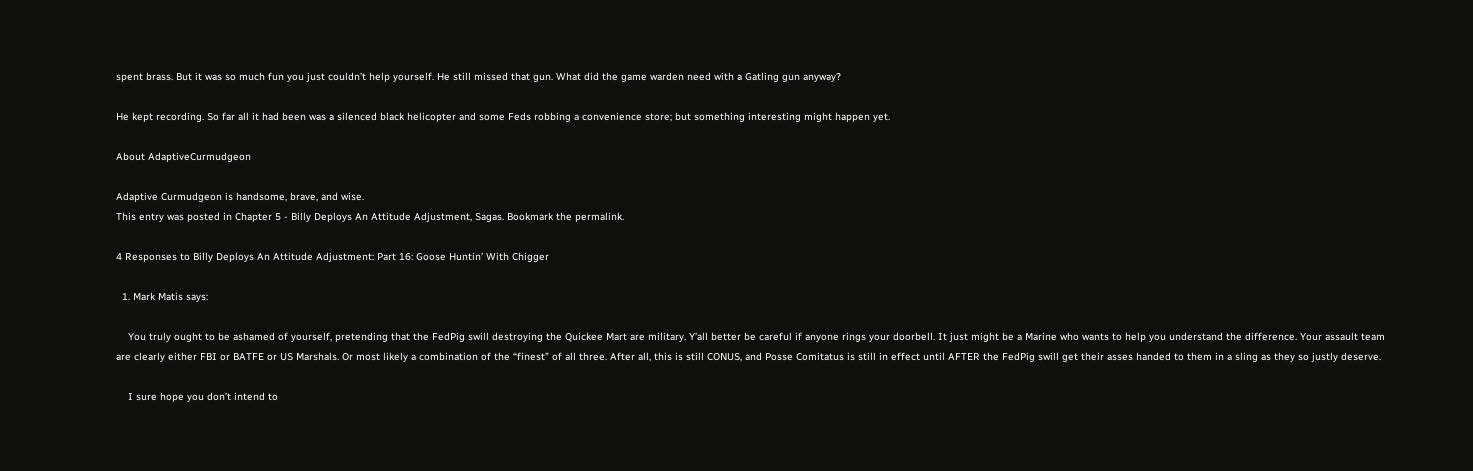spent brass. But it was so much fun you just couldn’t help yourself. He still missed that gun. What did the game warden need with a Gatling gun anyway?

He kept recording. So far all it had been was a silenced black helicopter and some Feds robbing a convenience store; but something interesting might happen yet.

About AdaptiveCurmudgeon

Adaptive Curmudgeon is handsome, brave, and wise.
This entry was posted in Chapter 5 - Billy Deploys An Attitude Adjustment, Sagas. Bookmark the permalink.

4 Responses to Billy Deploys An Attitude Adjustment: Part 16: Goose Huntin’ With Chigger

  1. Mark Matis says:

    You truly ought to be ashamed of yourself, pretending that the FedPig swill destroying the Quickee Mart are military. Y’all better be careful if anyone rings your doorbell. It just might be a Marine who wants to help you understand the difference. Your assault team are clearly either FBI or BATFE or US Marshals. Or most likely a combination of the “finest” of all three. After all, this is still CONUS, and Posse Comitatus is still in effect until AFTER the FedPig swill get their asses handed to them in a sling as they so justly deserve.

    I sure hope you don’t intend to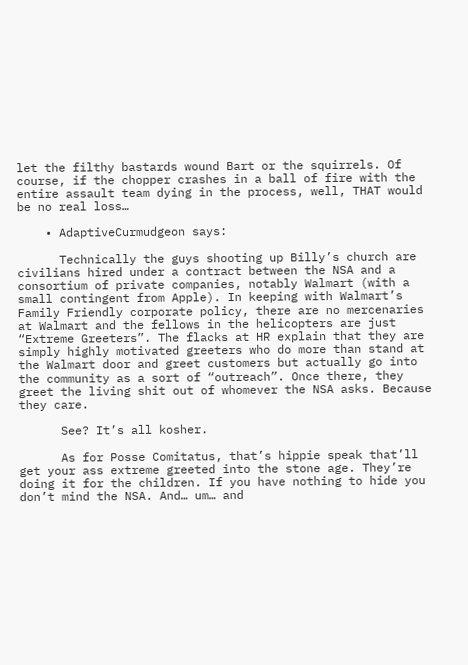let the filthy bastards wound Bart or the squirrels. Of course, if the chopper crashes in a ball of fire with the entire assault team dying in the process, well, THAT would be no real loss…

    • AdaptiveCurmudgeon says:

      Technically the guys shooting up Billy’s church are civilians hired under a contract between the NSA and a consortium of private companies, notably Walmart (with a small contingent from Apple). In keeping with Walmart’s Family Friendly corporate policy, there are no mercenaries at Walmart and the fellows in the helicopters are just “Extreme Greeters”. The flacks at HR explain that they are simply highly motivated greeters who do more than stand at the Walmart door and greet customers but actually go into the community as a sort of “outreach”. Once there, they greet the living shit out of whomever the NSA asks. Because they care.

      See? It’s all kosher.

      As for Posse Comitatus, that’s hippie speak that’ll get your ass extreme greeted into the stone age. They’re doing it for the children. If you have nothing to hide you don’t mind the NSA. And… um… and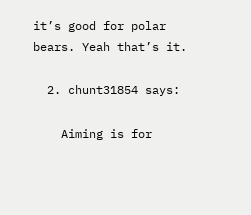it’s good for polar bears. Yeah that’s it.

  2. chunt31854 says:

    Aiming is for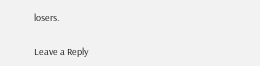losers.

Leave a Reply